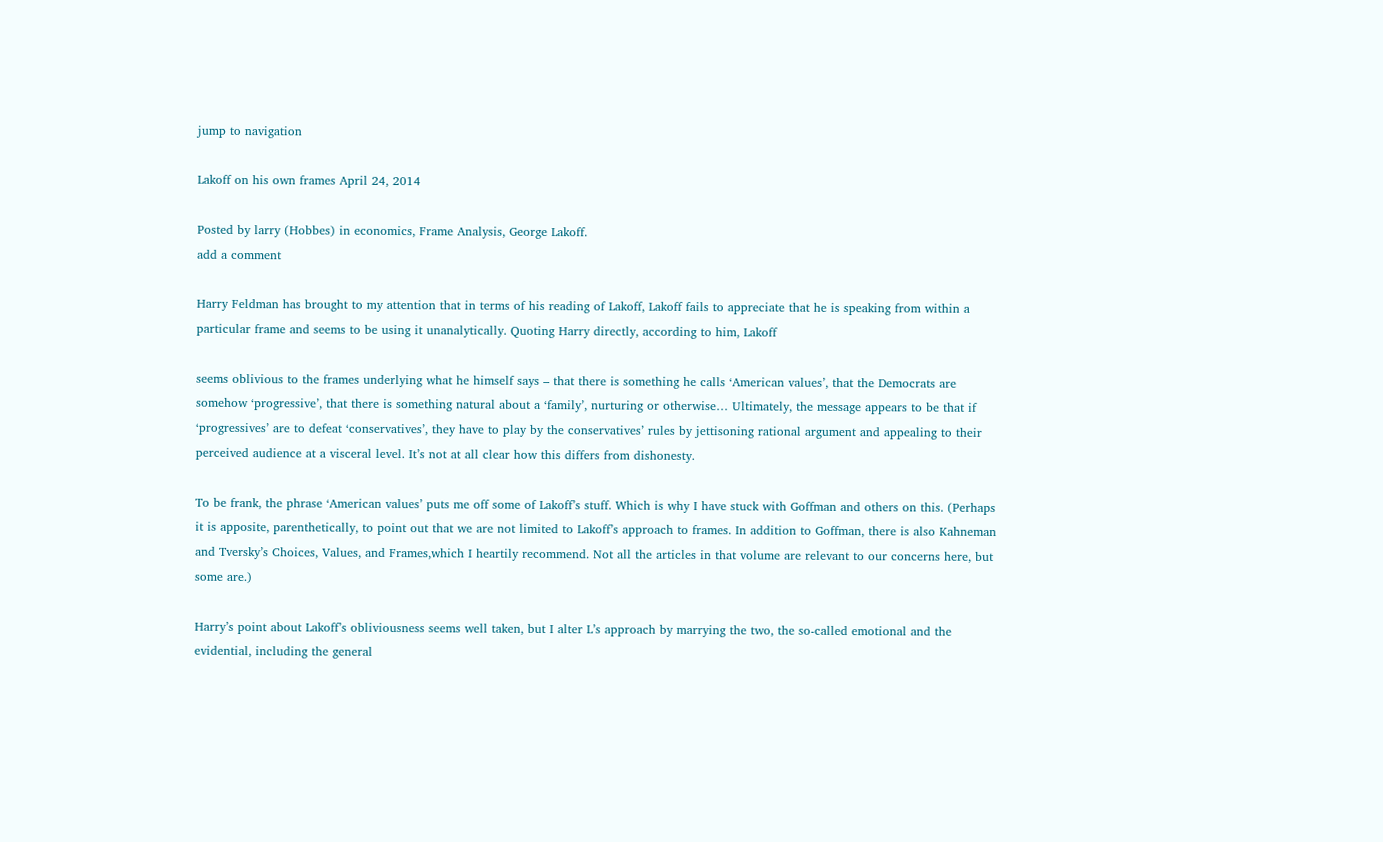jump to navigation

Lakoff on his own frames April 24, 2014

Posted by larry (Hobbes) in economics, Frame Analysis, George Lakoff.
add a comment

Harry Feldman has brought to my attention that in terms of his reading of Lakoff, Lakoff fails to appreciate that he is speaking from within a particular frame and seems to be using it unanalytically. Quoting Harry directly, according to him, Lakoff

seems oblivious to the frames underlying what he himself says – that there is something he calls ‘American values’, that the Democrats are somehow ‘progressive’, that there is something natural about a ‘family’, nurturing or otherwise… Ultimately, the message appears to be that if ‘progressives’ are to defeat ‘conservatives’, they have to play by the conservatives’ rules by jettisoning rational argument and appealing to their perceived audience at a visceral level. It’s not at all clear how this differs from dishonesty.

To be frank, the phrase ‘American values’ puts me off some of Lakoff’s stuff. Which is why I have stuck with Goffman and others on this. (Perhaps it is apposite, parenthetically, to point out that we are not limited to Lakoff’s approach to frames. In addition to Goffman, there is also Kahneman and Tversky’s Choices, Values, and Frames,which I heartily recommend. Not all the articles in that volume are relevant to our concerns here, but some are.)

Harry’s point about Lakoff’s obliviousness seems well taken, but I alter L’s approach by marrying the two, the so-called emotional and the evidential, including the general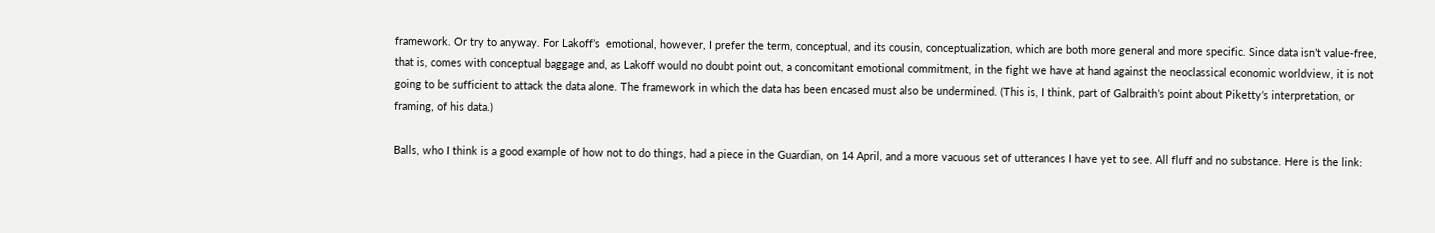framework. Or try to anyway. For Lakoff’s  emotional, however, I prefer the term, conceptual, and its cousin, conceptualization, which are both more general and more specific. Since data isn’t value-free, that is, comes with conceptual baggage and, as Lakoff would no doubt point out, a concomitant emotional commitment, in the fight we have at hand against the neoclassical economic worldview, it is not going to be sufficient to attack the data alone. The framework in which the data has been encased must also be undermined. (This is, I think, part of Galbraith’s point about Piketty’s interpretation, or framing, of his data.)

Balls, who I think is a good example of how not to do things, had a piece in the Guardian, on 14 April, and a more vacuous set of utterances I have yet to see. All fluff and no substance. Here is the link: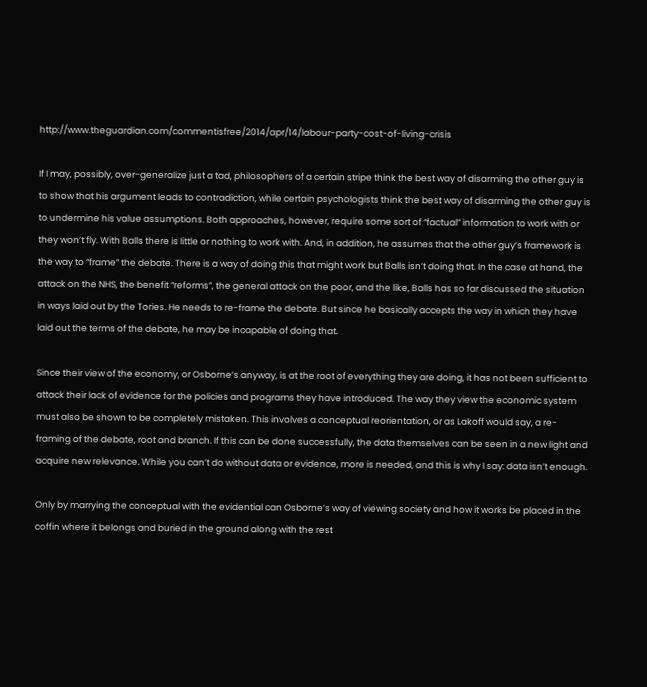http://www.theguardian.com/commentisfree/2014/apr/14/labour-party-cost-of-living-crisis

If I may, possibly, over-generalize just a tad, philosophers of a certain stripe think the best way of disarming the other guy is to show that his argument leads to contradiction, while certain psychologists think the best way of disarming the other guy is to undermine his value assumptions. Both approaches, however, require some sort of “factual” information to work with or they won’t fly. With Balls there is little or nothing to work with. And, in addition, he assumes that the other guy’s framework is the way to “frame” the debate. There is a way of doing this that might work but Balls isn’t doing that. In the case at hand, the attack on the NHS, the benefit “reforms”, the general attack on the poor, and the like, Balls has so far discussed the situation in ways laid out by the Tories. He needs to re-frame the debate. But since he basically accepts the way in which they have laid out the terms of the debate, he may be incapable of doing that.

Since their view of the economy, or Osborne’s anyway, is at the root of everything they are doing, it has not been sufficient to attack their lack of evidence for the policies and programs they have introduced. The way they view the economic system must also be shown to be completely mistaken. This involves a conceptual reorientation, or as Lakoff would say, a re-framing of the debate, root and branch. If this can be done successfully, the data themselves can be seen in a new light and acquire new relevance. While you can’t do without data or evidence, more is needed, and this is why I say: data isn’t enough.

Only by marrying the conceptual with the evidential can Osborne’s way of viewing society and how it works be placed in the coffin where it belongs and buried in the ground along with the rest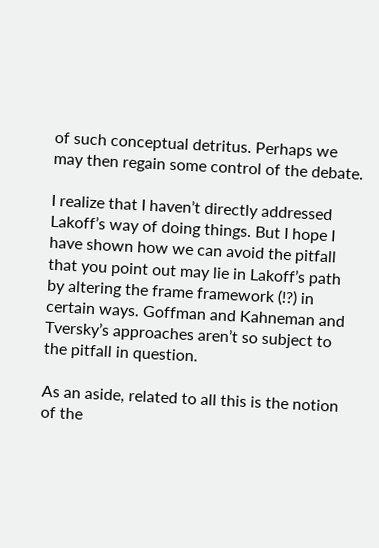of such conceptual detritus. Perhaps we may then regain some control of the debate.

I realize that I haven’t directly addressed Lakoff’s way of doing things. But I hope I have shown how we can avoid the pitfall that you point out may lie in Lakoff’s path by altering the frame framework (!?) in certain ways. Goffman and Kahneman and Tversky’s approaches aren’t so subject to the pitfall in question.

As an aside, related to all this is the notion of the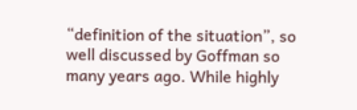“definition of the situation”, so well discussed by Goffman so many years ago. While highly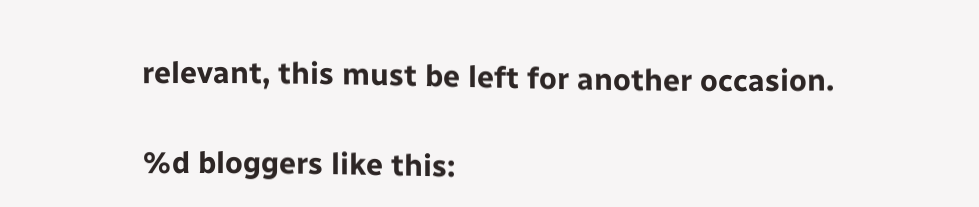relevant, this must be left for another occasion.

%d bloggers like this: